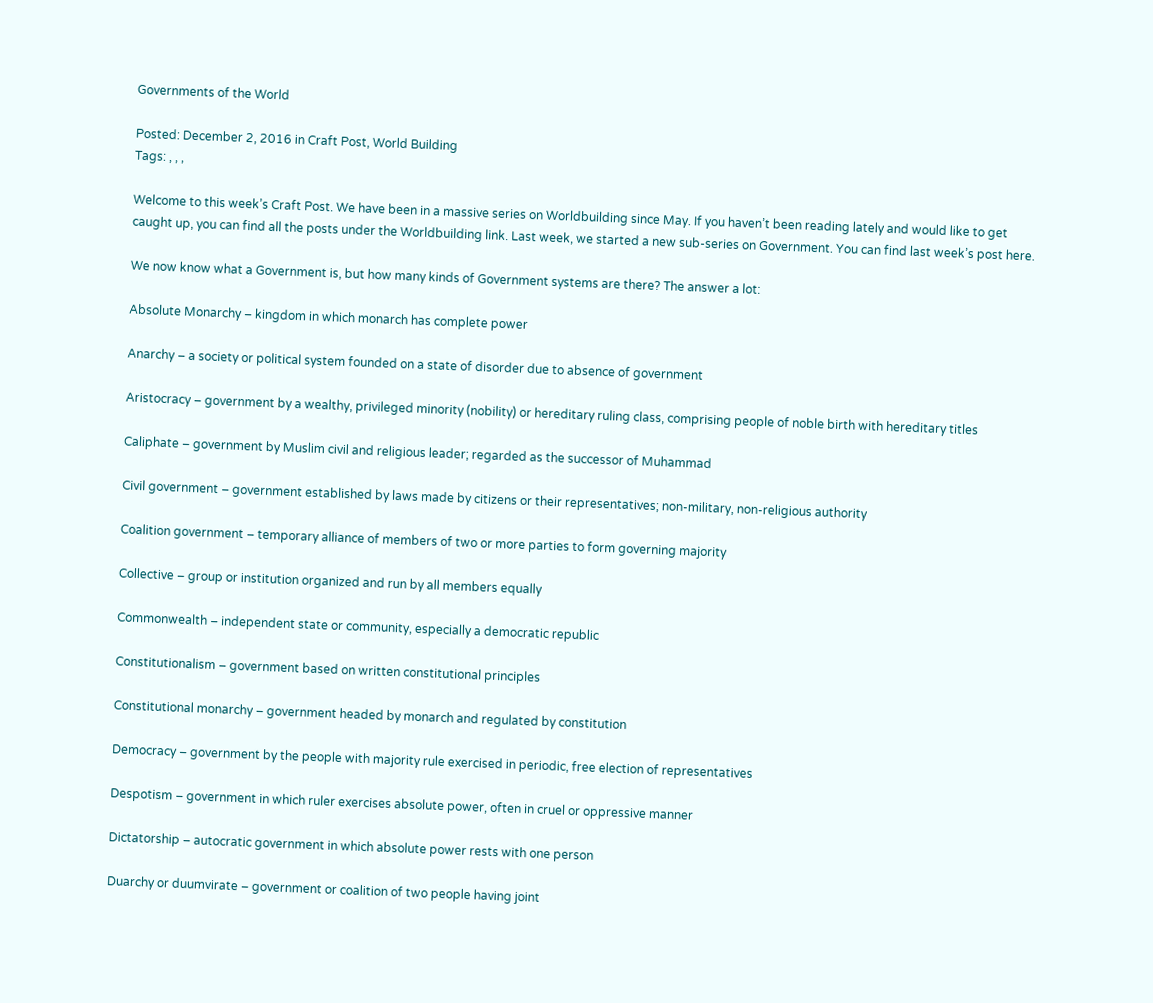Governments of the World

Posted: December 2, 2016 in Craft Post, World Building
Tags: , , ,

Welcome to this week’s Craft Post. We have been in a massive series on Worldbuilding since May. If you haven’t been reading lately and would like to get caught up, you can find all the posts under the Worldbuilding link. Last week, we started a new sub-series on Government. You can find last week’s post here.

We now know what a Government is, but how many kinds of Government systems are there? The answer a lot:

Absolute Monarchy – kingdom in which monarch has complete power

Anarchy – a society or political system founded on a state of disorder due to absence of government

Aristocracy – government by a wealthy, privileged minority (nobility) or hereditary ruling class, comprising people of noble birth with hereditary titles

Caliphate – government by Muslim civil and religious leader; regarded as the successor of Muhammad

Civil government – government established by laws made by citizens or their representatives; non-military, non-religious authority

Coalition government – temporary alliance of members of two or more parties to form governing majority

Collective – group or institution organized and run by all members equally

Commonwealth – independent state or community, especially a democratic republic

Constitutionalism – government based on written constitutional principles

Constitutional monarchy – government headed by monarch and regulated by constitution

Democracy – government by the people with majority rule exercised in periodic, free election of representatives

Despotism – government in which ruler exercises absolute power, often in cruel or oppressive manner

Dictatorship – autocratic government in which absolute power rests with one person

Duarchy or duumvirate – government or coalition of two people having joint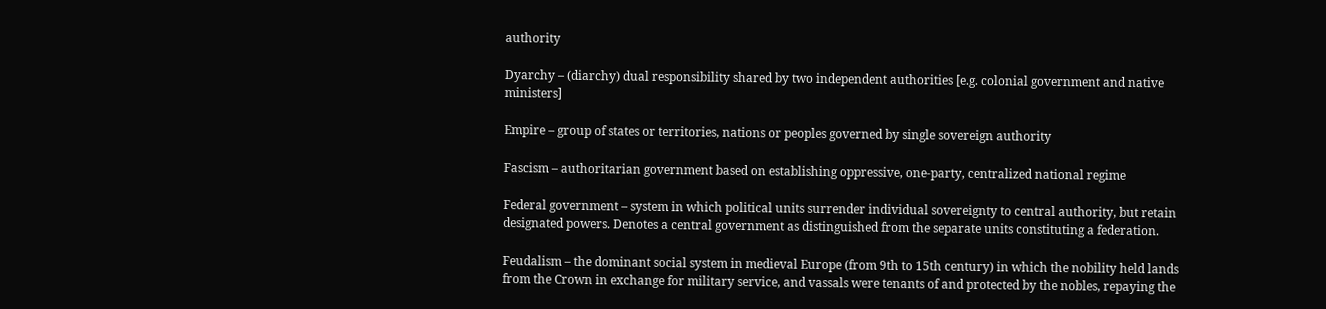authority

Dyarchy – (diarchy) dual responsibility shared by two independent authorities [e.g. colonial government and native ministers]

Empire – group of states or territories, nations or peoples governed by single sovereign authority

Fascism – authoritarian government based on establishing oppressive, one-party, centralized national regime

Federal government – system in which political units surrender individual sovereignty to central authority, but retain designated powers. Denotes a central government as distinguished from the separate units constituting a federation.

Feudalism – the dominant social system in medieval Europe (from 9th to 15th century) in which the nobility held lands from the Crown in exchange for military service, and vassals were tenants of and protected by the nobles, repaying the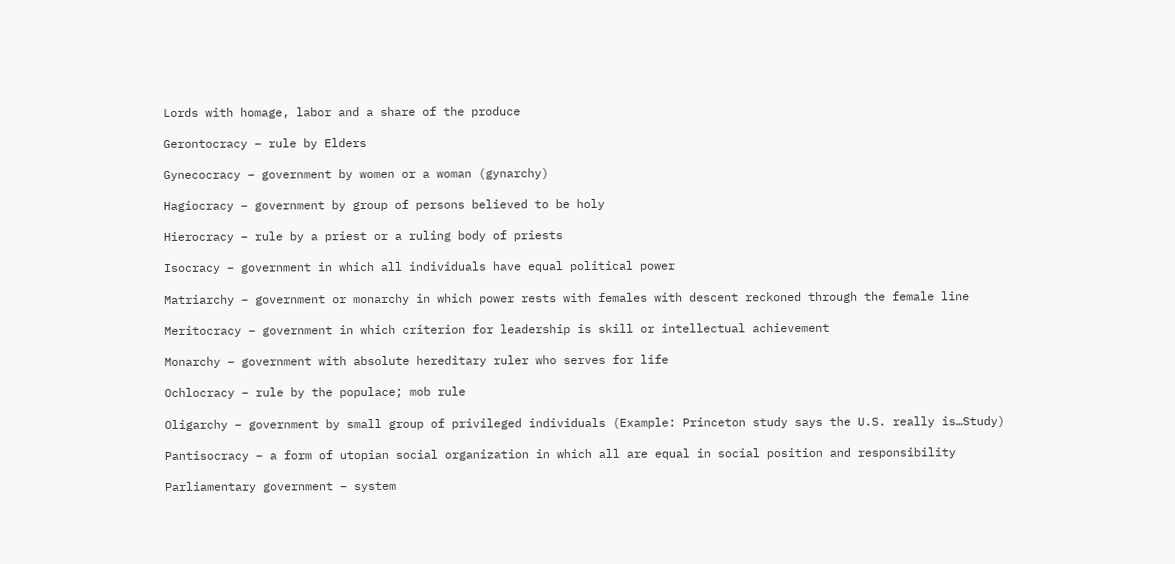Lords with homage, labor and a share of the produce

Gerontocracy – rule by Elders

Gynecocracy – government by women or a woman (gynarchy)

Hagiocracy – government by group of persons believed to be holy

Hierocracy – rule by a priest or a ruling body of priests

Isocracy – government in which all individuals have equal political power

Matriarchy – government or monarchy in which power rests with females with descent reckoned through the female line

Meritocracy – government in which criterion for leadership is skill or intellectual achievement

Monarchy – government with absolute hereditary ruler who serves for life

Ochlocracy – rule by the populace; mob rule

Oligarchy – government by small group of privileged individuals (Example: Princeton study says the U.S. really is…Study)

Pantisocracy – a form of utopian social organization in which all are equal in social position and responsibility

Parliamentary government – system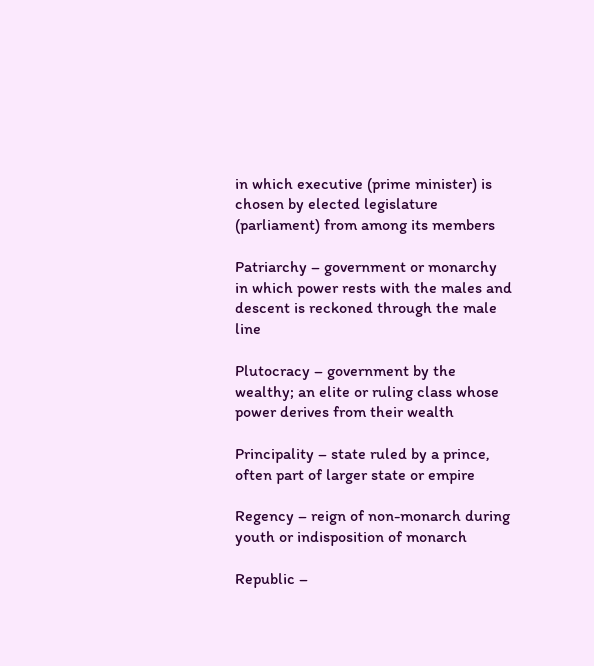in which executive (prime minister) is chosen by elected legislature (parliament) from among its members

Patriarchy – government or monarchy in which power rests with the males and descent is reckoned through the male line

Plutocracy – government by the wealthy; an elite or ruling class whose power derives from their wealth

Principality – state ruled by a prince, often part of larger state or empire

Regency – reign of non-monarch during youth or indisposition of monarch

Republic –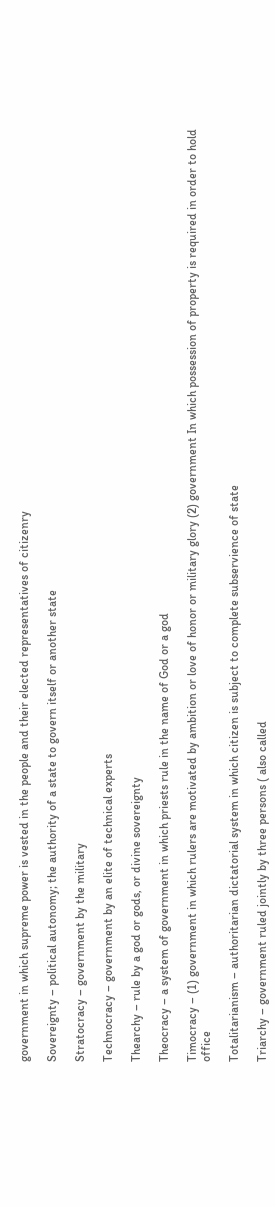government in which supreme power is vested in the people and their elected representatives of citizenry

Sovereignty – political autonomy; the authority of a state to govern itself or another state

Stratocracy – government by the military

Technocracy – government by an elite of technical experts

Thearchy – rule by a god or gods, or divine sovereignty

Theocracy – a system of government in which priests rule in the name of God or a god

Timocracy – (1) government in which rulers are motivated by ambition or love of honor or military glory (2) government In which possession of property is required in order to hold office

Totalitarianism – authoritarian dictatorial system in which citizen is subject to complete subservience of state

Triarchy – government ruled jointly by three persons ( also called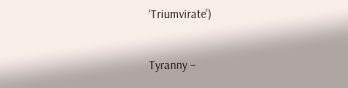‘Triumvirate’)

Tyranny –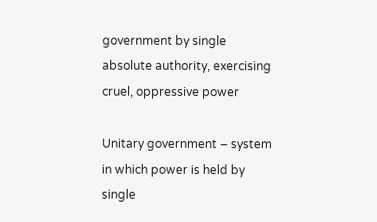government by single absolute authority, exercising cruel, oppressive power

Unitary government – system in which power is held by single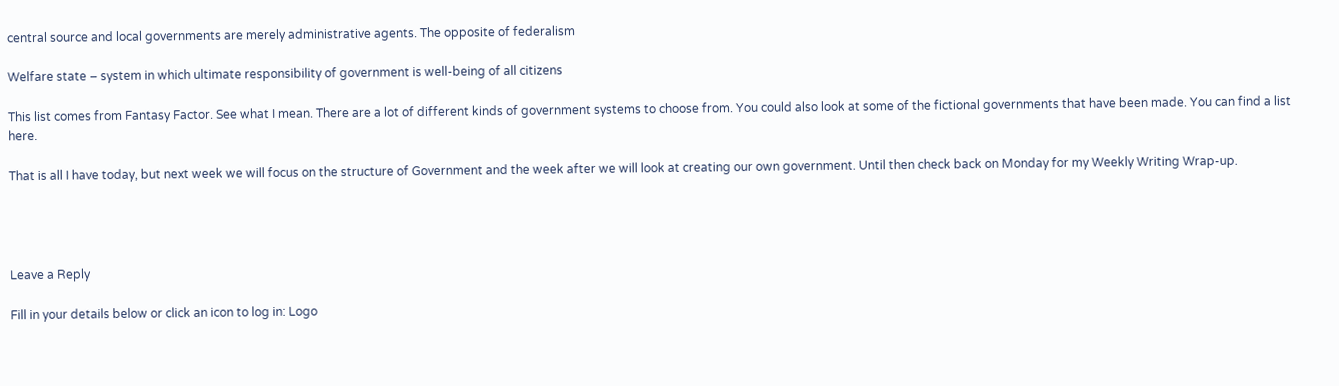central source and local governments are merely administrative agents. The opposite of federalism

Welfare state – system in which ultimate responsibility of government is well-being of all citizens

This list comes from Fantasy Factor. See what I mean. There are a lot of different kinds of government systems to choose from. You could also look at some of the fictional governments that have been made. You can find a list here.

That is all I have today, but next week we will focus on the structure of Government and the week after we will look at creating our own government. Until then check back on Monday for my Weekly Writing Wrap-up.




Leave a Reply

Fill in your details below or click an icon to log in: Logo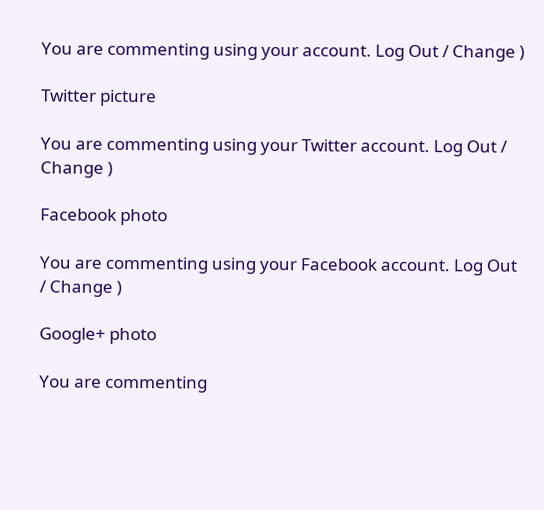You are commenting using your account. Log Out / Change )

Twitter picture

You are commenting using your Twitter account. Log Out / Change )

Facebook photo

You are commenting using your Facebook account. Log Out / Change )

Google+ photo

You are commenting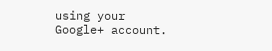using your Google+ account.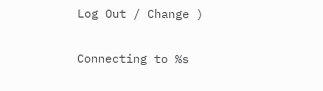Log Out / Change )

Connecting to %s